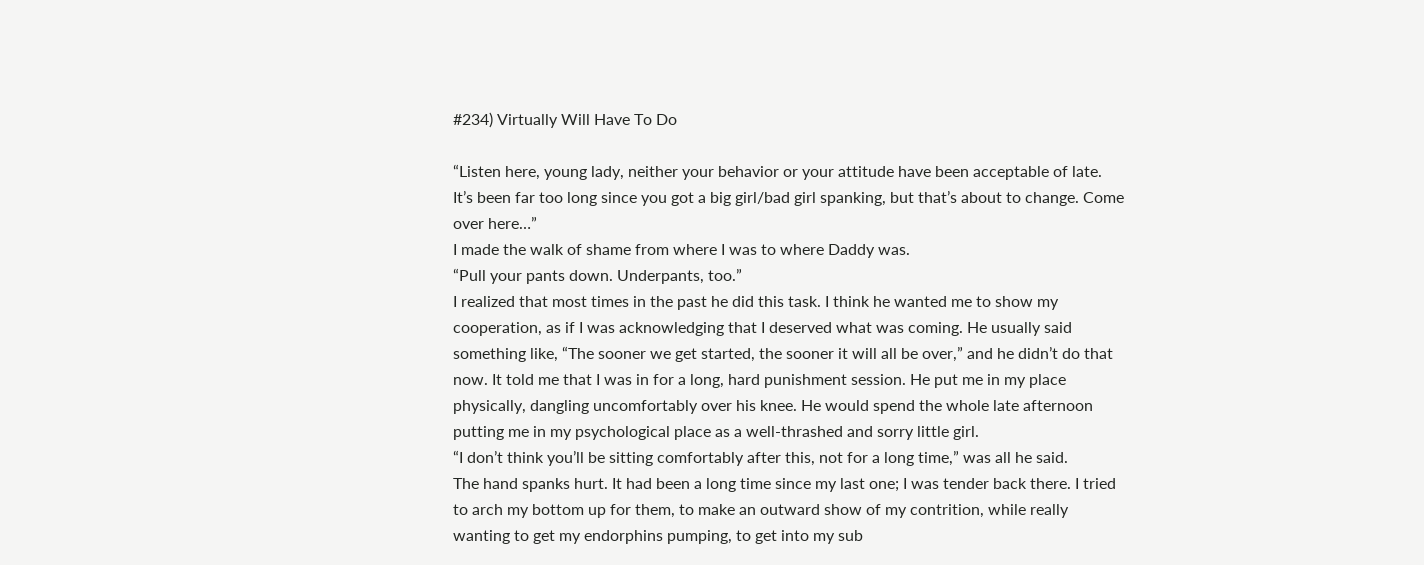#234) Virtually Will Have To Do

“Listen here, young lady, neither your behavior or your attitude have been acceptable of late. It’s been far too long since you got a big girl/bad girl spanking, but that’s about to change. Come over here…”
I made the walk of shame from where I was to where Daddy was.
“Pull your pants down. Underpants, too.”
I realized that most times in the past he did this task. I think he wanted me to show my cooperation, as if I was acknowledging that I deserved what was coming. He usually said something like, “The sooner we get started, the sooner it will all be over,” and he didn’t do that now. It told me that I was in for a long, hard punishment session. He put me in my place physically, dangling uncomfortably over his knee. He would spend the whole late afternoon putting me in my psychological place as a well-thrashed and sorry little girl.
“I don’t think you’ll be sitting comfortably after this, not for a long time,” was all he said.
The hand spanks hurt. It had been a long time since my last one; I was tender back there. I tried to arch my bottom up for them, to make an outward show of my contrition, while really wanting to get my endorphins pumping, to get into my sub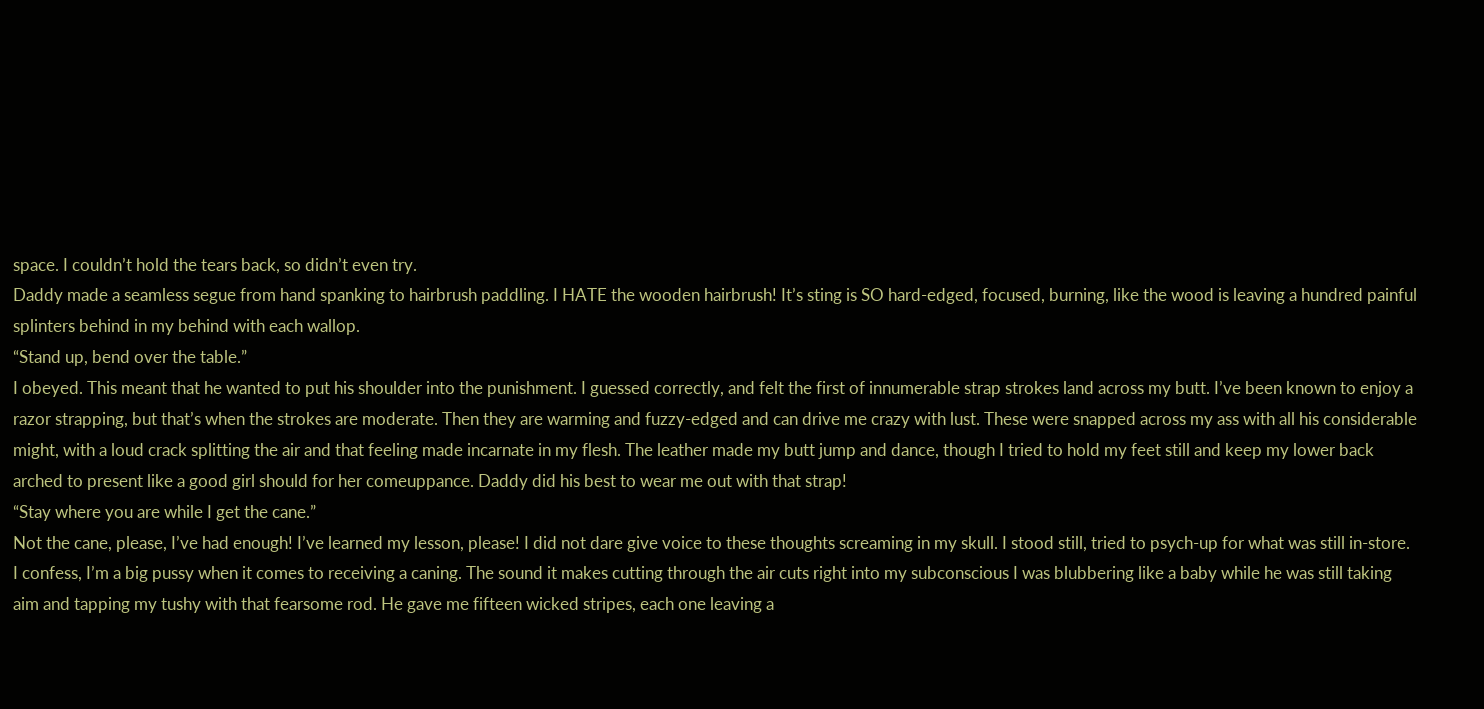space. I couldn’t hold the tears back, so didn’t even try.
Daddy made a seamless segue from hand spanking to hairbrush paddling. I HATE the wooden hairbrush! It’s sting is SO hard-edged, focused, burning, like the wood is leaving a hundred painful splinters behind in my behind with each wallop.
“Stand up, bend over the table.”
I obeyed. This meant that he wanted to put his shoulder into the punishment. I guessed correctly, and felt the first of innumerable strap strokes land across my butt. I’ve been known to enjoy a razor strapping, but that’s when the strokes are moderate. Then they are warming and fuzzy-edged and can drive me crazy with lust. These were snapped across my ass with all his considerable might, with a loud crack splitting the air and that feeling made incarnate in my flesh. The leather made my butt jump and dance, though I tried to hold my feet still and keep my lower back arched to present like a good girl should for her comeuppance. Daddy did his best to wear me out with that strap!
“Stay where you are while I get the cane.”
Not the cane, please, I’ve had enough! I’ve learned my lesson, please! I did not dare give voice to these thoughts screaming in my skull. I stood still, tried to psych-up for what was still in-store.
I confess, I’m a big pussy when it comes to receiving a caning. The sound it makes cutting through the air cuts right into my subconscious I was blubbering like a baby while he was still taking aim and tapping my tushy with that fearsome rod. He gave me fifteen wicked stripes, each one leaving a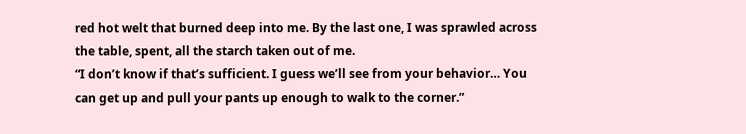red hot welt that burned deep into me. By the last one, I was sprawled across the table, spent, all the starch taken out of me.
“I don’t know if that’s sufficient. I guess we’ll see from your behavior… You can get up and pull your pants up enough to walk to the corner.”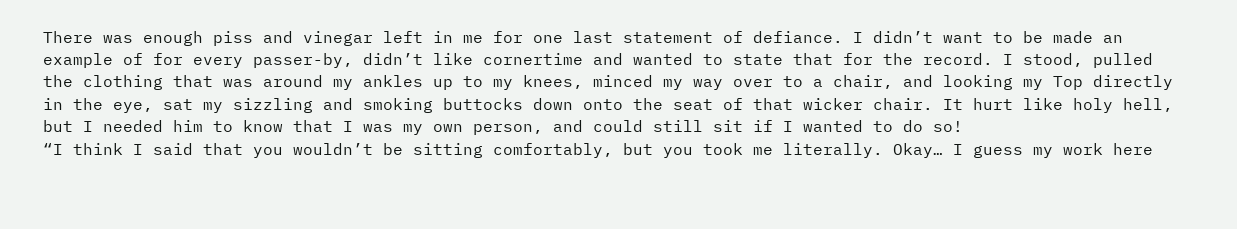There was enough piss and vinegar left in me for one last statement of defiance. I didn’t want to be made an example of for every passer-by, didn’t like cornertime and wanted to state that for the record. I stood, pulled the clothing that was around my ankles up to my knees, minced my way over to a chair, and looking my Top directly in the eye, sat my sizzling and smoking buttocks down onto the seat of that wicker chair. It hurt like holy hell, but I needed him to know that I was my own person, and could still sit if I wanted to do so!
“I think I said that you wouldn’t be sitting comfortably, but you took me literally. Okay… I guess my work here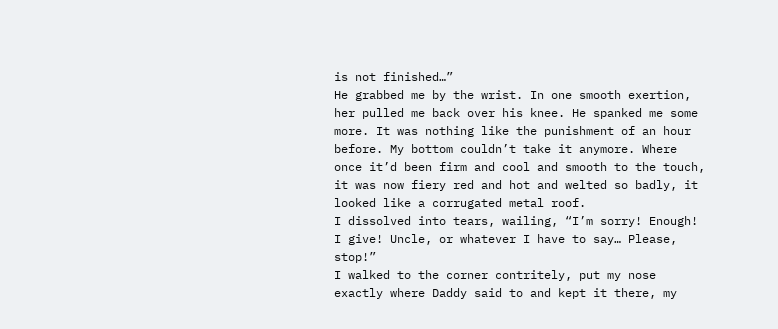is not finished…”
He grabbed me by the wrist. In one smooth exertion, her pulled me back over his knee. He spanked me some more. It was nothing like the punishment of an hour before. My bottom couldn’t take it anymore. Where once it’d been firm and cool and smooth to the touch, it was now fiery red and hot and welted so badly, it looked like a corrugated metal roof.
I dissolved into tears, wailing, “I’m sorry! Enough! I give! Uncle, or whatever I have to say… Please, stop!”
I walked to the corner contritely, put my nose exactly where Daddy said to and kept it there, my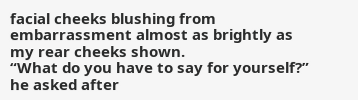facial cheeks blushing from embarrassment almost as brightly as my rear cheeks shown.
“What do you have to say for yourself?” he asked after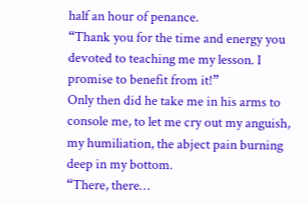half an hour of penance.
“Thank you for the time and energy you devoted to teaching me my lesson. I promise to benefit from it!”
Only then did he take me in his arms to console me, to let me cry out my anguish, my humiliation, the abject pain burning deep in my bottom.
“There, there…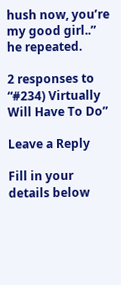hush now, you’re my good girl..” he repeated.

2 responses to “#234) Virtually Will Have To Do”

Leave a Reply

Fill in your details below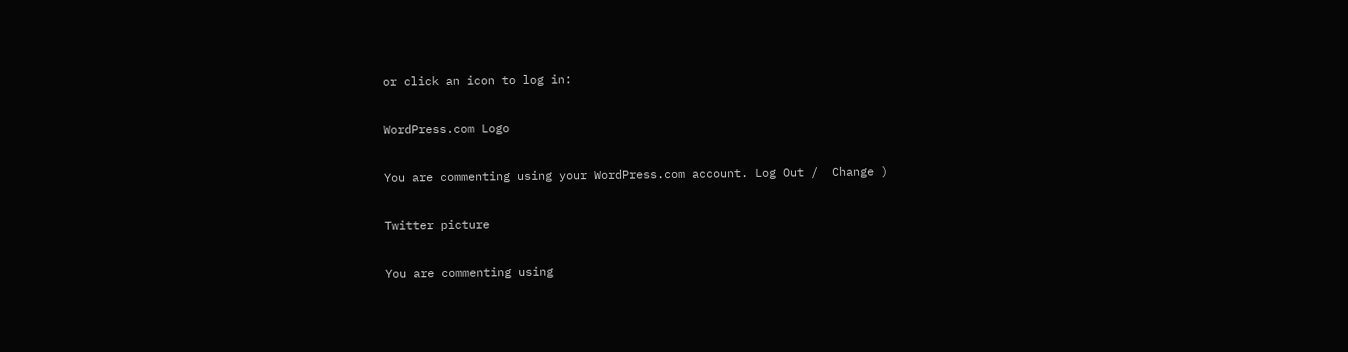or click an icon to log in:

WordPress.com Logo

You are commenting using your WordPress.com account. Log Out /  Change )

Twitter picture

You are commenting using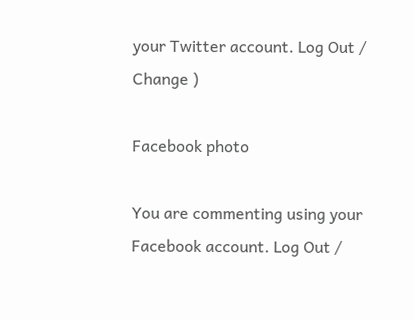your Twitter account. Log Out /  Change )

Facebook photo

You are commenting using your Facebook account. Log Out /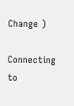Change )

Connecting to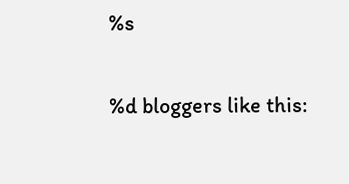%s

%d bloggers like this: